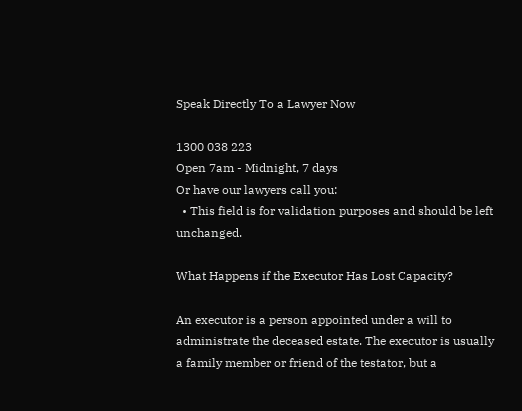Speak Directly To a Lawyer Now

1300 038 223
Open 7am - Midnight, 7 days
Or have our lawyers call you:
  • This field is for validation purposes and should be left unchanged.

What Happens if the Executor Has Lost Capacity?

An executor is a person appointed under a will to administrate the deceased estate. The executor is usually a family member or friend of the testator, but a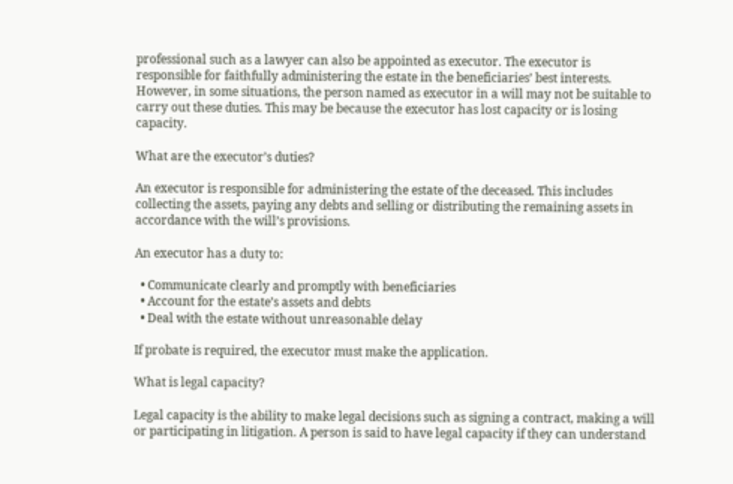professional such as a lawyer can also be appointed as executor. The executor is responsible for faithfully administering the estate in the beneficiaries’ best interests. However, in some situations, the person named as executor in a will may not be suitable to carry out these duties. This may be because the executor has lost capacity or is losing capacity.

What are the executor’s duties?

An executor is responsible for administering the estate of the deceased. This includes collecting the assets, paying any debts and selling or distributing the remaining assets in accordance with the will’s provisions.

An executor has a duty to:

  • Communicate clearly and promptly with beneficiaries
  • Account for the estate’s assets and debts
  • Deal with the estate without unreasonable delay

If probate is required, the executor must make the application.

What is legal capacity?

Legal capacity is the ability to make legal decisions such as signing a contract, making a will or participating in litigation. A person is said to have legal capacity if they can understand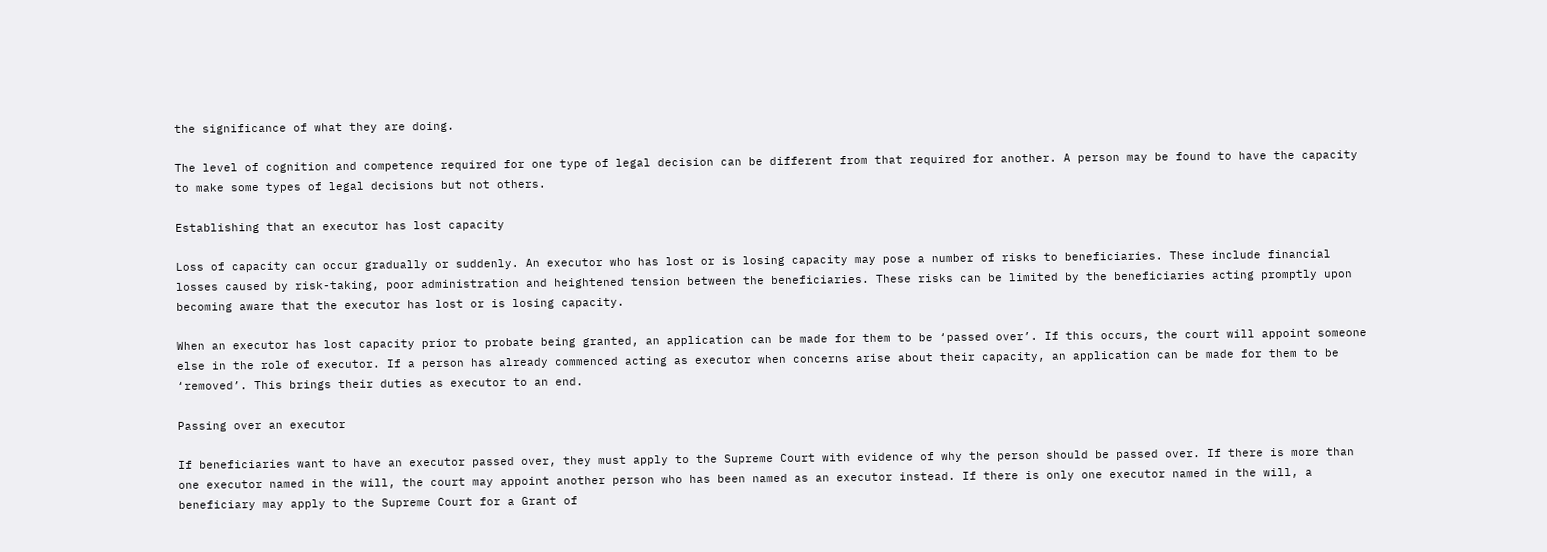the significance of what they are doing.

The level of cognition and competence required for one type of legal decision can be different from that required for another. A person may be found to have the capacity to make some types of legal decisions but not others.

Establishing that an executor has lost capacity

Loss of capacity can occur gradually or suddenly. An executor who has lost or is losing capacity may pose a number of risks to beneficiaries. These include financial losses caused by risk-taking, poor administration and heightened tension between the beneficiaries. These risks can be limited by the beneficiaries acting promptly upon becoming aware that the executor has lost or is losing capacity.

When an executor has lost capacity prior to probate being granted, an application can be made for them to be ‘passed over’. If this occurs, the court will appoint someone else in the role of executor. If a person has already commenced acting as executor when concerns arise about their capacity, an application can be made for them to be ‘removed’. This brings their duties as executor to an end.

Passing over an executor

If beneficiaries want to have an executor passed over, they must apply to the Supreme Court with evidence of why the person should be passed over. If there is more than one executor named in the will, the court may appoint another person who has been named as an executor instead. If there is only one executor named in the will, a beneficiary may apply to the Supreme Court for a Grant of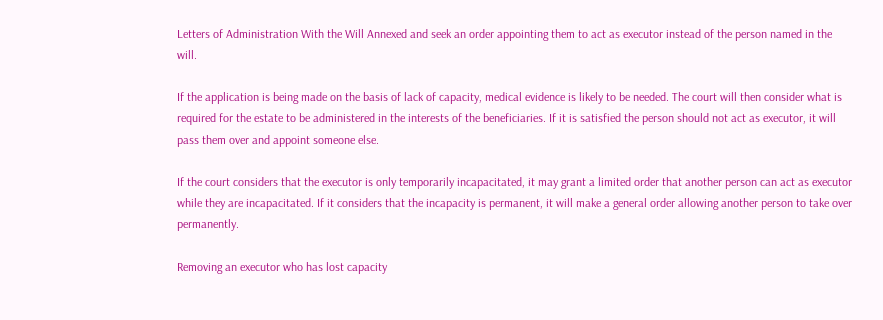Letters of Administration With the Will Annexed and seek an order appointing them to act as executor instead of the person named in the will.

If the application is being made on the basis of lack of capacity, medical evidence is likely to be needed. The court will then consider what is required for the estate to be administered in the interests of the beneficiaries. If it is satisfied the person should not act as executor, it will pass them over and appoint someone else.

If the court considers that the executor is only temporarily incapacitated, it may grant a limited order that another person can act as executor while they are incapacitated. If it considers that the incapacity is permanent, it will make a general order allowing another person to take over permanently.

Removing an executor who has lost capacity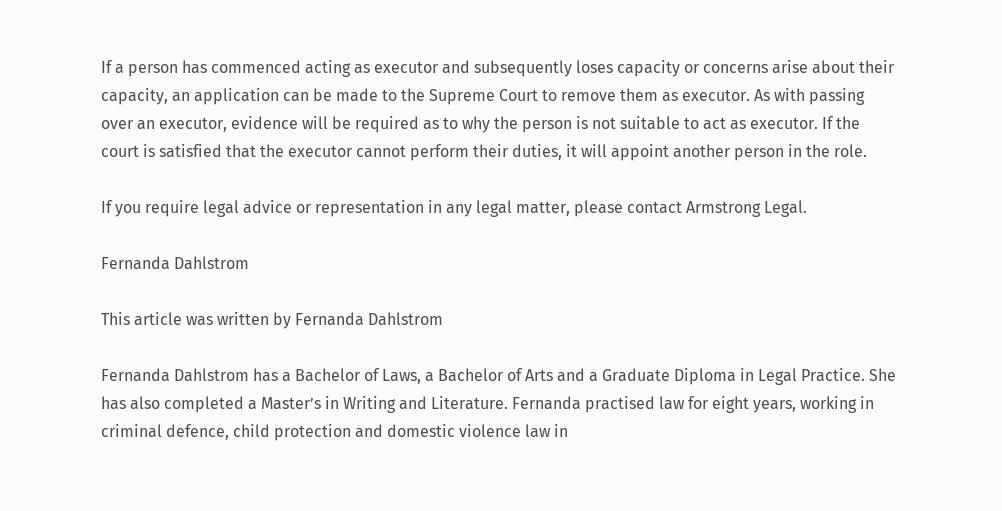If a person has commenced acting as executor and subsequently loses capacity or concerns arise about their capacity, an application can be made to the Supreme Court to remove them as executor. As with passing over an executor, evidence will be required as to why the person is not suitable to act as executor. If the court is satisfied that the executor cannot perform their duties, it will appoint another person in the role.

If you require legal advice or representation in any legal matter, please contact Armstrong Legal.

Fernanda Dahlstrom

This article was written by Fernanda Dahlstrom

Fernanda Dahlstrom has a Bachelor of Laws, a Bachelor of Arts and a Graduate Diploma in Legal Practice. She has also completed a Master’s in Writing and Literature. Fernanda practised law for eight years, working in criminal defence, child protection and domestic violence law in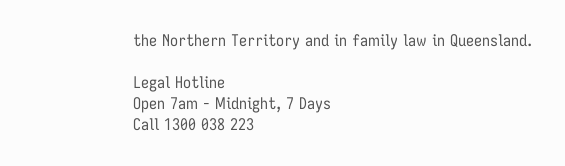the Northern Territory and in family law in Queensland.

Legal Hotline
Open 7am - Midnight, 7 Days
Call 1300 038 223